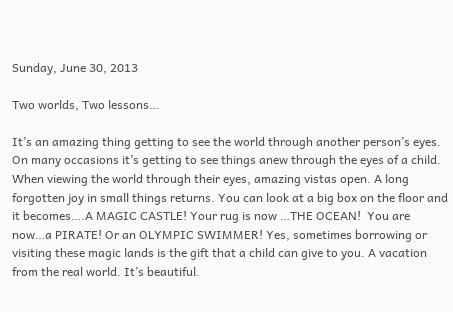Sunday, June 30, 2013

Two worlds, Two lessons…

It’s an amazing thing getting to see the world through another person’s eyes. On many occasions it’s getting to see things anew through the eyes of a child. When viewing the world through their eyes, amazing vistas open. A long forgotten joy in small things returns. You can look at a big box on the floor and it becomes….A MAGIC CASTLE! Your rug is now …THE OCEAN!  You are now…a PIRATE! Or an OLYMPIC SWIMMER! Yes, sometimes borrowing or visiting these magic lands is the gift that a child can give to you. A vacation from the real world. It’s beautiful.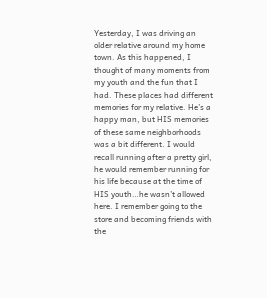Yesterday, I was driving an older relative around my home town. As this happened, I thought of many moments from my youth and the fun that I had. These places had different memories for my relative. He’s a happy man, but HIS memories of these same neighborhoods was a bit different. I would recall running after a pretty girl, he would remember running for his life because at the time of HIS youth…he wasn’t allowed here. I remember going to the store and becoming friends with the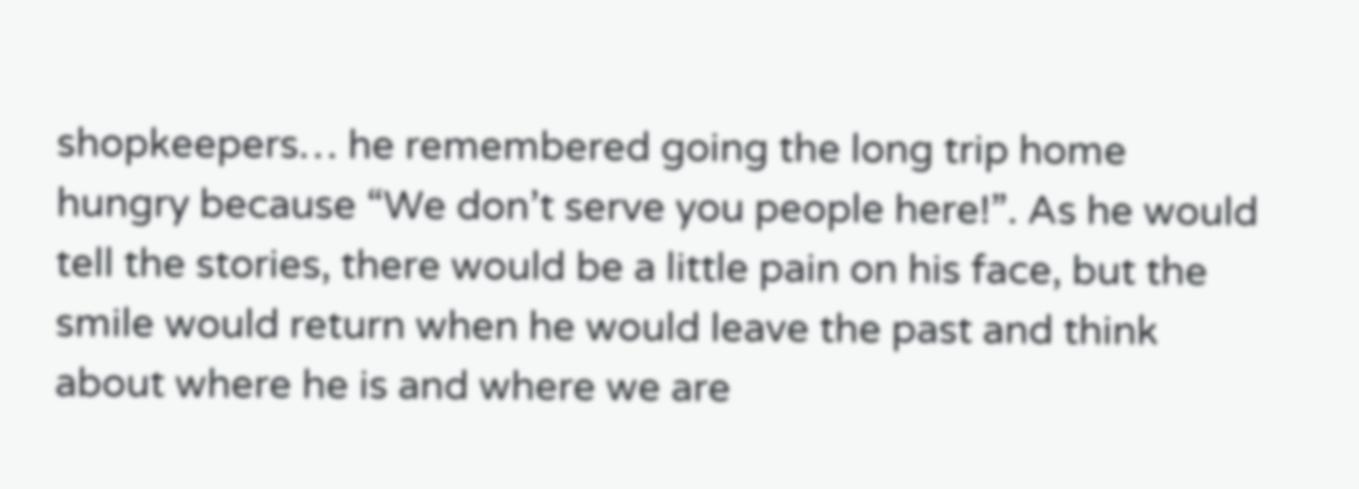shopkeepers… he remembered going the long trip home hungry because “We don’t serve you people here!”. As he would tell the stories, there would be a little pain on his face, but the smile would return when he would leave the past and think about where he is and where we are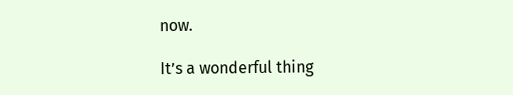now.

It’s a wonderful thing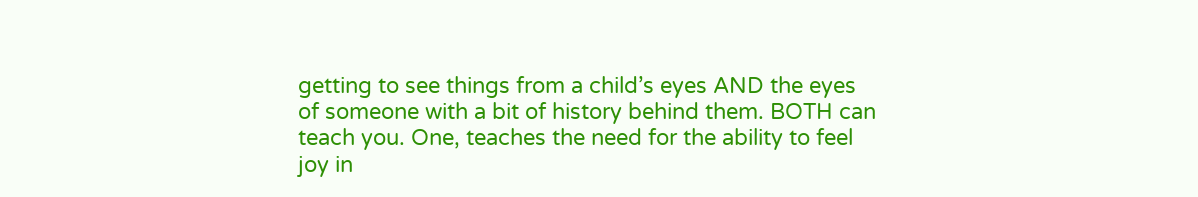getting to see things from a child’s eyes AND the eyes of someone with a bit of history behind them. BOTH can teach you. One, teaches the need for the ability to feel joy in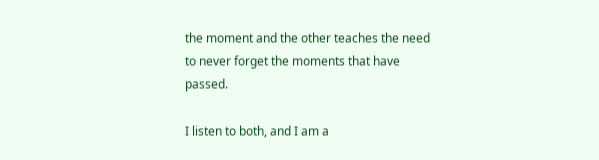the moment and the other teaches the need to never forget the moments that have passed.

I listen to both, and I am a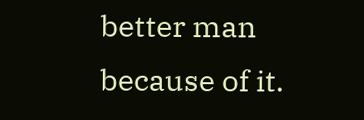better man because of it.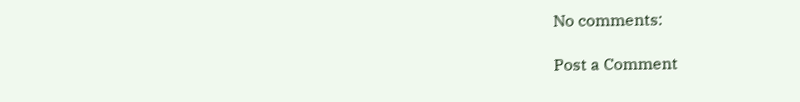No comments:

Post a Comment